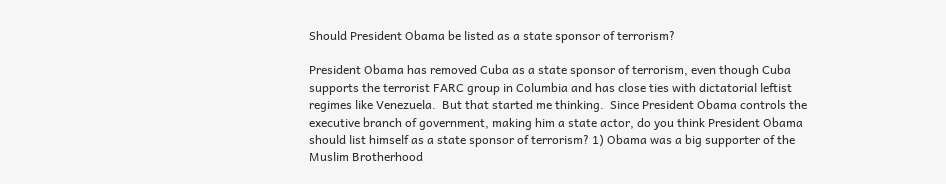Should President Obama be listed as a state sponsor of terrorism?

President Obama has removed Cuba as a state sponsor of terrorism, even though Cuba supports the terrorist FARC group in Columbia and has close ties with dictatorial leftist regimes like Venezuela.  But that started me thinking.  Since President Obama controls the executive branch of government, making him a state actor, do you think President Obama should list himself as a state sponsor of terrorism? 1) Obama was a big supporter of the Muslim Brotherhood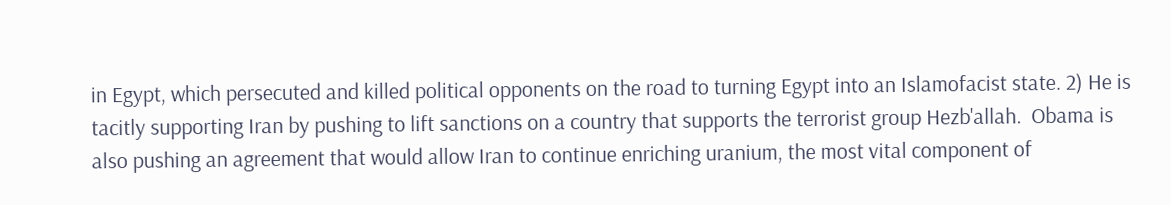in Egypt, which persecuted and killed political opponents on the road to turning Egypt into an Islamofacist state. 2) He is tacitly supporting Iran by pushing to lift sanctions on a country that supports the terrorist group Hezb'allah.  Obama is also pushing an agreement that would allow Iran to continue enriching uranium, the most vital component of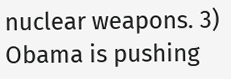nuclear weapons. 3) Obama is pushing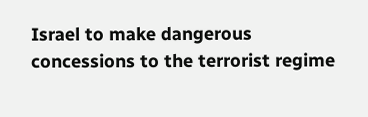Israel to make dangerous concessions to the terrorist regime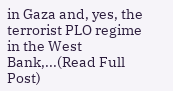in Gaza and, yes, the terrorist PLO regime in the West Bank,...(Read Full Post)